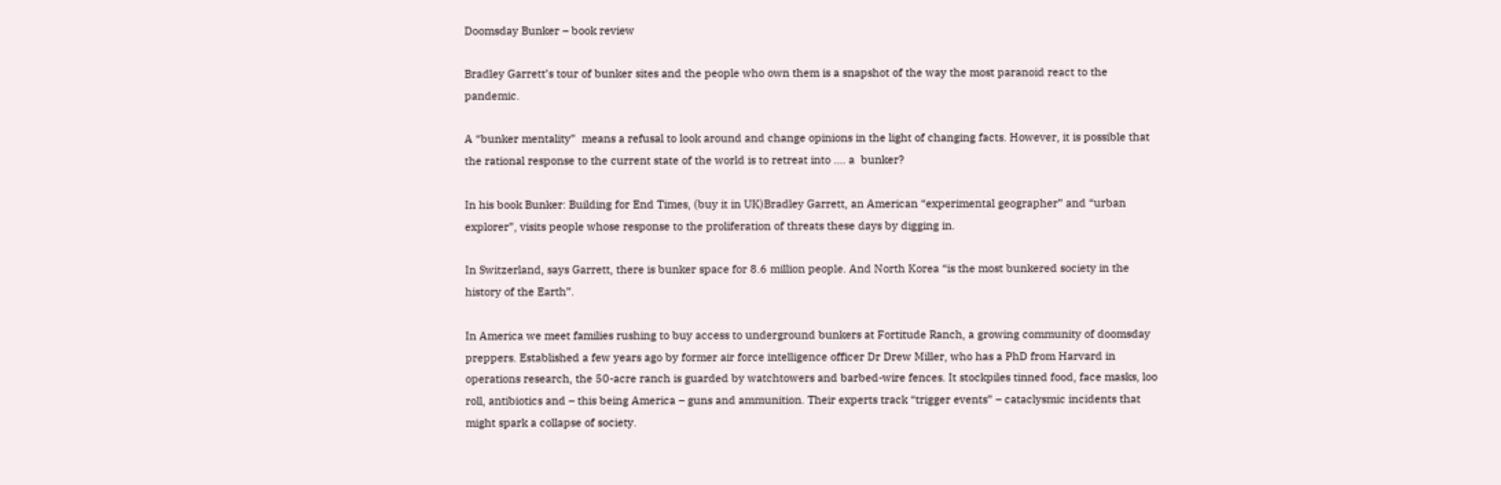Doomsday Bunker – book review

Bradley Garrett’s tour of bunker sites and the people who own them is a snapshot of the way the most paranoid react to the pandemic.

A “bunker mentality”  means a refusal to look around and change opinions in the light of changing facts. However, it is possible that the rational response to the current state of the world is to retreat into …. a  bunker?

In his book Bunker: Building for End Times, (buy it in UK)Bradley Garrett, an American “experimental geographer” and “urban explorer”, visits people whose response to the proliferation of threats these days by digging in.

In Switzerland, says Garrett, there is bunker space for 8.6 million people. And North Korea “is the most bunkered society in the history of the Earth”.

In America we meet families rushing to buy access to underground bunkers at Fortitude Ranch, a growing community of doomsday preppers. Established a few years ago by former air force intelligence officer Dr Drew Miller, who has a PhD from Harvard in operations research, the 50-acre ranch is guarded by watchtowers and barbed-wire fences. It stockpiles tinned food, face masks, loo roll, antibiotics and – this being America – guns and ammunition. Their experts track “trigger events” – cataclysmic incidents that might spark a collapse of society.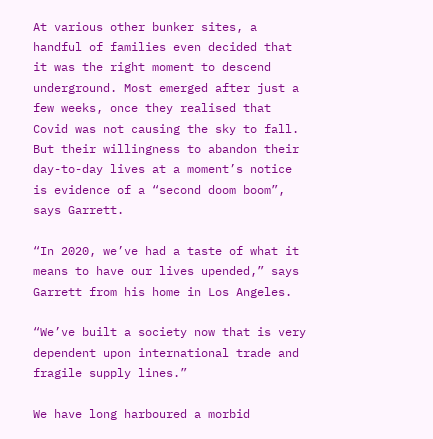At various other bunker sites, a handful of families even decided that it was the right moment to descend underground. Most emerged after just a few weeks, once they realised that Covid was not causing the sky to fall. But their willingness to abandon their day-to-day lives at a moment’s notice is evidence of a “second doom boom”, says Garrett.

“In 2020, we’ve had a taste of what it means to have our lives upended,” says Garrett from his home in Los Angeles.

“We’ve built a society now that is very dependent upon international trade and fragile supply lines.”

We have long harboured a morbid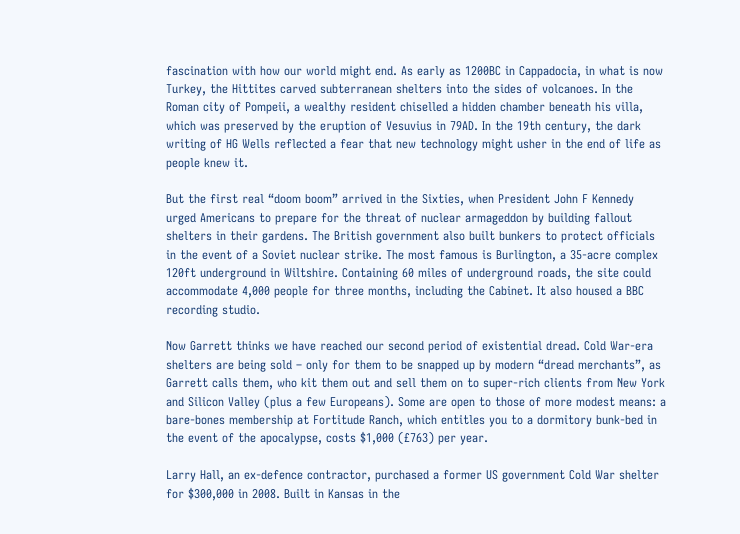fascination with how our world might end. As early as 1200BC in Cappadocia, in what is now Turkey, the Hittites carved subterranean shelters into the sides of volcanoes. In the Roman city of Pompeii, a wealthy resident chiselled a hidden chamber beneath his villa, which was preserved by the eruption of Vesuvius in 79AD. In the 19th century, the dark writing of HG Wells reflected a fear that new technology might usher in the end of life as people knew it.

But the first real “doom boom” arrived in the Sixties, when President John F Kennedy urged Americans to prepare for the threat of nuclear armageddon by building fallout shelters in their gardens. The British government also built bunkers to protect officials in the event of a Soviet nuclear strike. The most famous is Burlington, a 35-acre complex 120ft underground in Wiltshire. Containing 60 miles of underground roads, the site could accommodate 4,000 people for three months, including the Cabinet. It also housed a BBC recording studio.

Now Garrett thinks we have reached our second period of existential dread. Cold War-era shelters are being sold – only for them to be snapped up by modern “dread merchants”, as Garrett calls them, who kit them out and sell them on to super-rich clients from New York and Silicon Valley (plus a few Europeans). Some are open to those of more modest means: a bare-bones membership at Fortitude Ranch, which entitles you to a dormitory bunk-bed in the event of the apocalypse, costs $1,000 (£763) per year.

Larry Hall, an ex-defence contractor, purchased a former US government Cold War shelter for $300,000 in 2008. Built in Kansas in the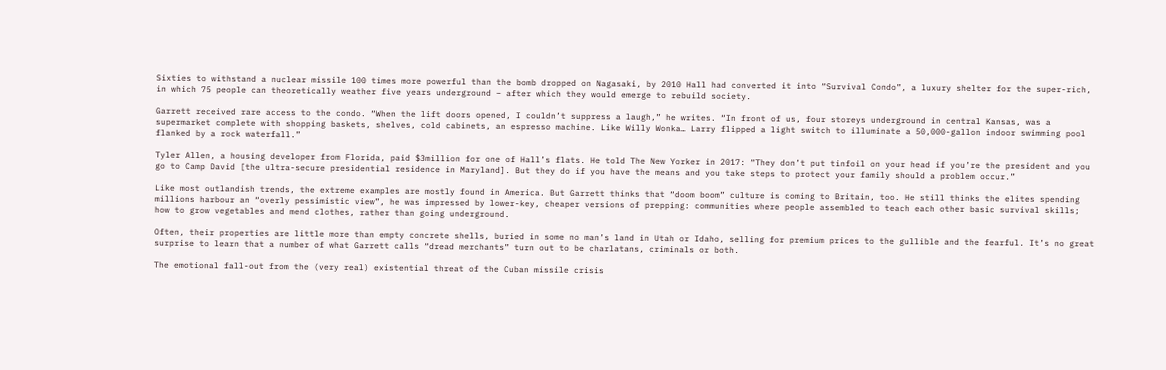Sixties to withstand a nuclear missile 100 times more powerful than the bomb dropped on Nagasaki, by 2010 Hall had converted it into “Survival Condo”, a luxury shelter for the super-rich, in which 75 people can theoretically weather five years underground – after which they would emerge to rebuild society.

Garrett received rare access to the condo. “When the lift doors opened, I couldn’t suppress a laugh,” he writes. “In front of us, four storeys underground in central Kansas, was a supermarket complete with shopping baskets, shelves, cold cabinets, an espresso machine. Like Willy Wonka… Larry flipped a light switch to illuminate a 50,000-gallon indoor swimming pool flanked by a rock waterfall.”

Tyler Allen, a housing developer from Florida, paid $3million for one of Hall’s flats. He told The New Yorker in 2017: “They don’t put tinfoil on your head if you’re the president and you go to Camp David [the ultra-secure presidential residence in Maryland]. But they do if you have the means and you take steps to protect your family should a problem occur.”

Like most outlandish trends, the extreme examples are mostly found in America. But Garrett thinks that “doom boom” culture is coming to Britain, too. He still thinks the elites spending millions harbour an “overly pessimistic view”, he was impressed by lower-key, cheaper versions of prepping: communities where people assembled to teach each other basic survival skills; how to grow vegetables and mend clothes, rather than going underground.

Often, their properties are little more than empty concrete shells, buried in some no man’s land in Utah or Idaho, selling for premium prices to the gullible and the fearful. It’s no great surprise to learn that a number of what Garrett calls “dread merchants” turn out to be charlatans, criminals or both.

The emotional fall-out from the (very real) existential threat of the Cuban missile crisis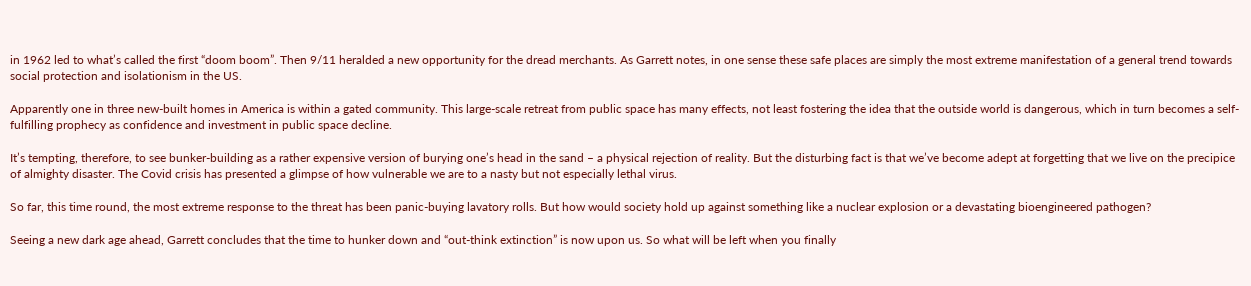in 1962 led to what’s called the first “doom boom”. Then 9/11 heralded a new opportunity for the dread merchants. As Garrett notes, in one sense these safe places are simply the most extreme manifestation of a general trend towards social protection and isolationism in the US.

Apparently one in three new-built homes in America is within a gated community. This large-scale retreat from public space has many effects, not least fostering the idea that the outside world is dangerous, which in turn becomes a self-fulfilling prophecy as confidence and investment in public space decline.

It’s tempting, therefore, to see bunker-building as a rather expensive version of burying one’s head in the sand – a physical rejection of reality. But the disturbing fact is that we’ve become adept at forgetting that we live on the precipice of almighty disaster. The Covid crisis has presented a glimpse of how vulnerable we are to a nasty but not especially lethal virus.

So far, this time round, the most extreme response to the threat has been panic-buying lavatory rolls. But how would society hold up against something like a nuclear explosion or a devastating bioengineered pathogen?

Seeing a new dark age ahead, Garrett concludes that the time to hunker down and “out-think extinction” is now upon us. So what will be left when you finally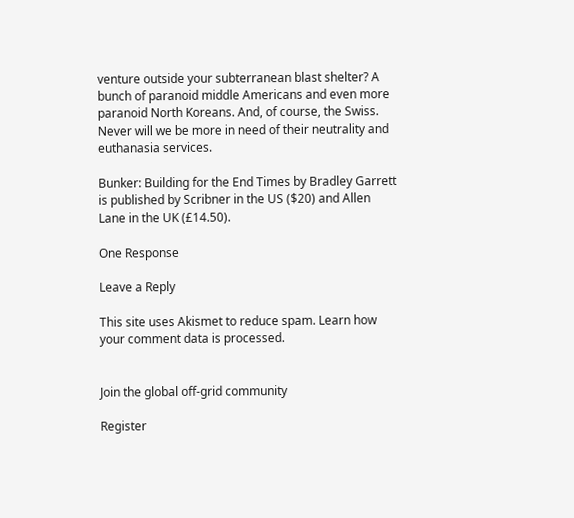venture outside your subterranean blast shelter? A bunch of paranoid middle Americans and even more paranoid North Koreans. And, of course, the Swiss. Never will we be more in need of their neutrality and euthanasia services.

Bunker: Building for the End Times by Bradley Garrett is published by Scribner in the US ($20) and Allen Lane in the UK (£14.50).

One Response

Leave a Reply

This site uses Akismet to reduce spam. Learn how your comment data is processed.


Join the global off-grid community

Register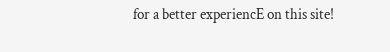for a better experiencE on this site!